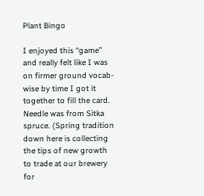Plant Bingo

I enjoyed this “game” and really felt like I was on firmer ground vocab-wise by time I got it together to fill the card. Needle was from Sitka spruce. (Spring tradition down here is collecting the tips of new growth to trade at our brewery for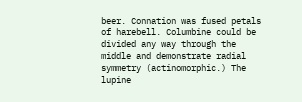beer. Connation was fused petals of harebell. Columbine could be divided any way through the middle and demonstrate radial symmetry (actinomorphic.) The lupine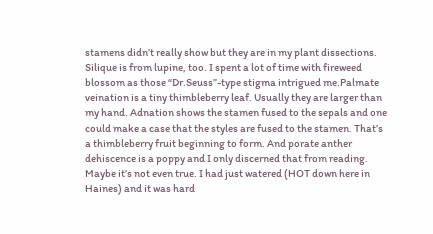stamens didn’t really show but they are in my plant dissections. Silique is from lupine, too. I spent a lot of time with fireweed blossom as those “Dr.Seuss”-type stigma intrigued me.Palmate veination is a tiny thimbleberry leaf. Usually they are larger than my hand. Adnation shows the stamen fused to the sepals and one could make a case that the styles are fused to the stamen. That’s a thimbleberry fruit beginning to form. And porate anther dehiscence is a poppy and I only discerned that from reading. Maybe it’s not even true. I had just watered (HOT down here in Haines) and it was hard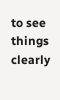to see things clearly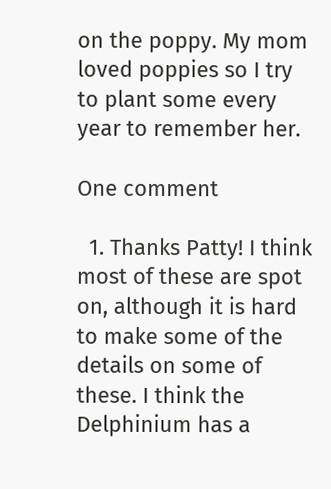on the poppy. My mom loved poppies so I try to plant some every year to remember her.

One comment

  1. Thanks Patty! I think most of these are spot on, although it is hard to make some of the details on some of these. I think the Delphinium has a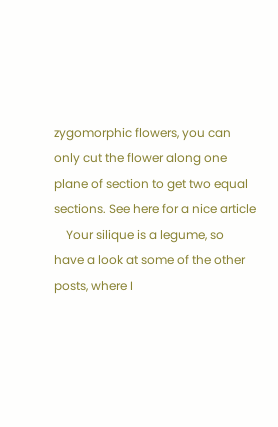zygomorphic flowers, you can only cut the flower along one plane of section to get two equal sections. See here for a nice article
    Your silique is a legume, so have a look at some of the other posts, where I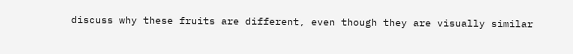discuss why these fruits are different, even though they are visually similar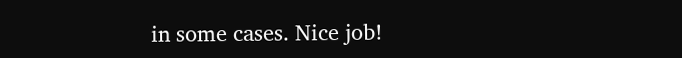in some cases. Nice job!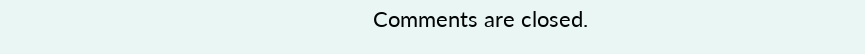Comments are closed.